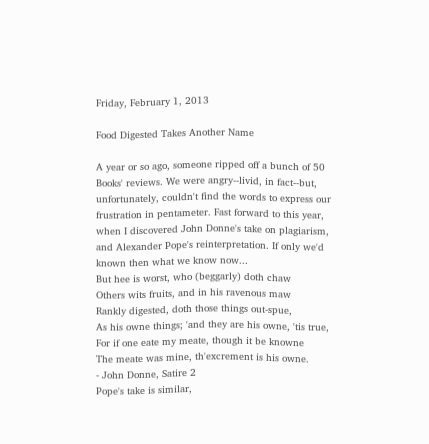Friday, February 1, 2013

Food Digested Takes Another Name

A year or so ago, someone ripped off a bunch of 50 Books' reviews. We were angry--livid, in fact--but, unfortunately, couldn't find the words to express our frustration in pentameter. Fast forward to this year, when I discovered John Donne's take on plagiarism, and Alexander Pope's reinterpretation. If only we'd known then what we know now...
But hee is worst, who (beggarly) doth chaw
Others wits fruits, and in his ravenous maw
Rankly digested, doth those things out-spue,
As his owne things; 'and they are his owne, 'tis true,
For if one eate my meate, though it be knowne
The meate was mine, th'excrement is his owne.
- John Donne, Satire 2
Pope's take is similar,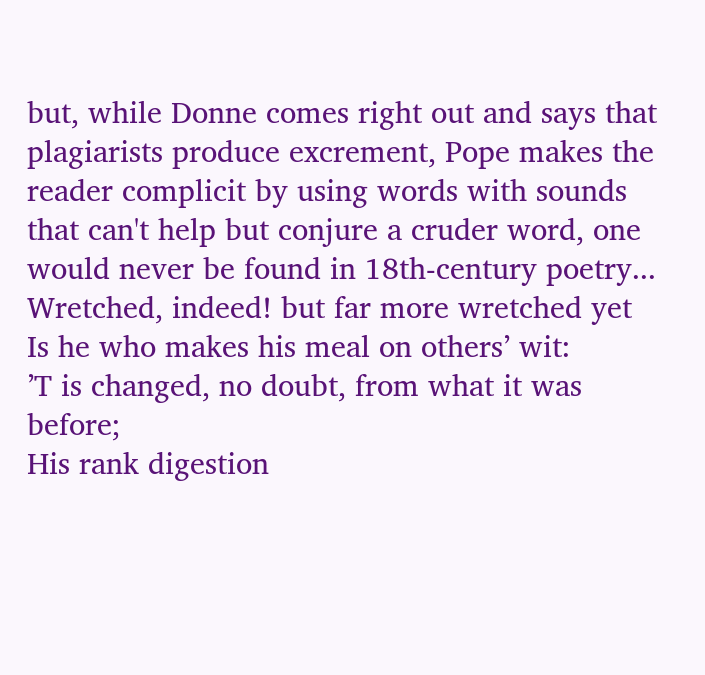but, while Donne comes right out and says that plagiarists produce excrement, Pope makes the reader complicit by using words with sounds that can't help but conjure a cruder word, one would never be found in 18th-century poetry...
Wretched, indeed! but far more wretched yet
Is he who makes his meal on others’ wit:
’T is changed, no doubt, from what it was before;
His rank digestion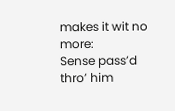makes it wit no more:
Sense pass’d thro’ him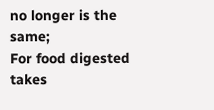no longer is the same;
For food digested takes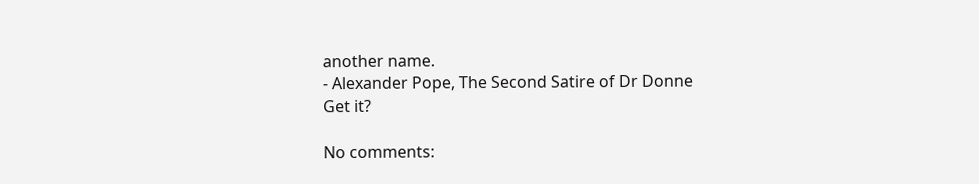another name.
- Alexander Pope, The Second Satire of Dr Donne
Get it?

No comments: